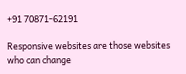+91 70871-62191

Responsive websites are those websites who can change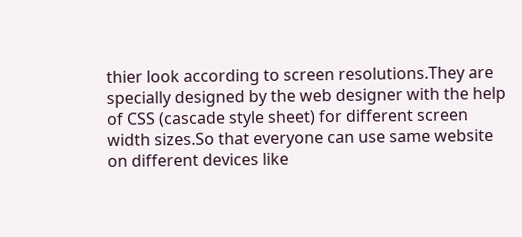thier look according to screen resolutions.They are specially designed by the web designer with the help of CSS (cascade style sheet) for different screen width sizes.So that everyone can use same website on different devices like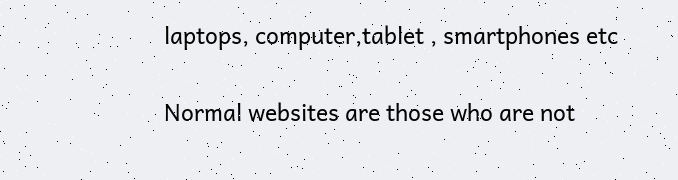laptops, computer,tablet , smartphones etc

Normal websites are those who are not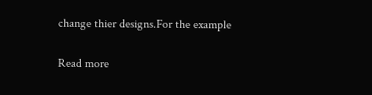change thier designs.For the example

Read more